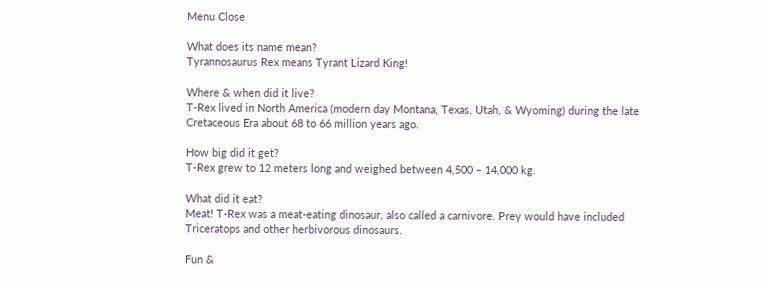Menu Close

What does its name mean?
Tyrannosaurus Rex means Tyrant Lizard King!

Where & when did it live?
T-Rex lived in North America (modern day Montana, Texas, Utah, & Wyoming) during the late Cretaceous Era about 68 to 66 million years ago.

How big did it get?
T-Rex grew to 12 meters long and weighed between 4,500 – 14,000 kg.

What did it eat?
Meat! T-Rex was a meat-eating dinosaur, also called a carnivore. Prey would have included Triceratops and other herbivorous dinosaurs.

Fun &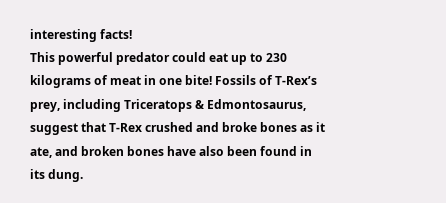interesting facts!
This powerful predator could eat up to 230 kilograms of meat in one bite! Fossils of T-Rex’s prey, including Triceratops & Edmontosaurus, suggest that T-Rex crushed and broke bones as it ate, and broken bones have also been found in its dung.